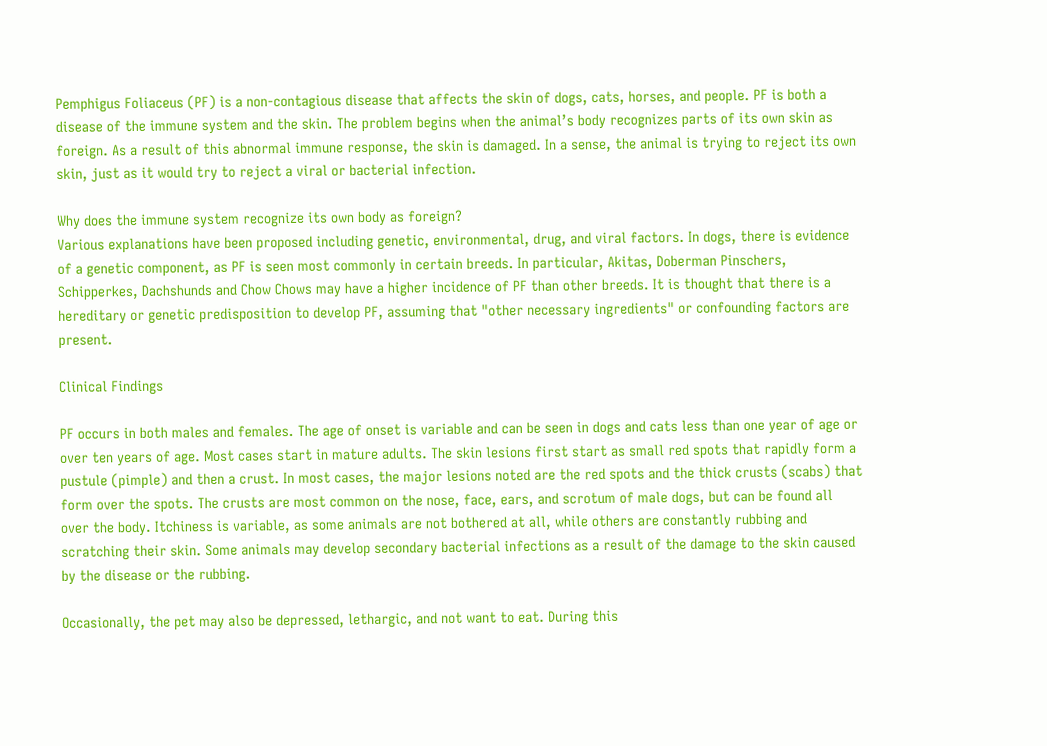Pemphigus Foliaceus (PF) is a non-contagious disease that affects the skin of dogs, cats, horses, and people. PF is both a disease of the immune system and the skin. The problem begins when the animal’s body recognizes parts of its own skin as foreign. As a result of this abnormal immune response, the skin is damaged. In a sense, the animal is trying to reject its own skin, just as it would try to reject a viral or bacterial infection.

Why does the immune system recognize its own body as foreign?
Various explanations have been proposed including genetic, environmental, drug, and viral factors. In dogs, there is evidence of a genetic component, as PF is seen most commonly in certain breeds. In particular, Akitas, Doberman Pinschers, Schipperkes, Dachshunds and Chow Chows may have a higher incidence of PF than other breeds. It is thought that there is a hereditary or genetic predisposition to develop PF, assuming that "other necessary ingredients" or confounding factors are present.

Clinical Findings

PF occurs in both males and females. The age of onset is variable and can be seen in dogs and cats less than one year of age or over ten years of age. Most cases start in mature adults. The skin lesions first start as small red spots that rapidly form a pustule (pimple) and then a crust. In most cases, the major lesions noted are the red spots and the thick crusts (scabs) that form over the spots. The crusts are most common on the nose, face, ears, and scrotum of male dogs, but can be found all over the body. Itchiness is variable, as some animals are not bothered at all, while others are constantly rubbing and scratching their skin. Some animals may develop secondary bacterial infections as a result of the damage to the skin caused by the disease or the rubbing.

Occasionally, the pet may also be depressed, lethargic, and not want to eat. During this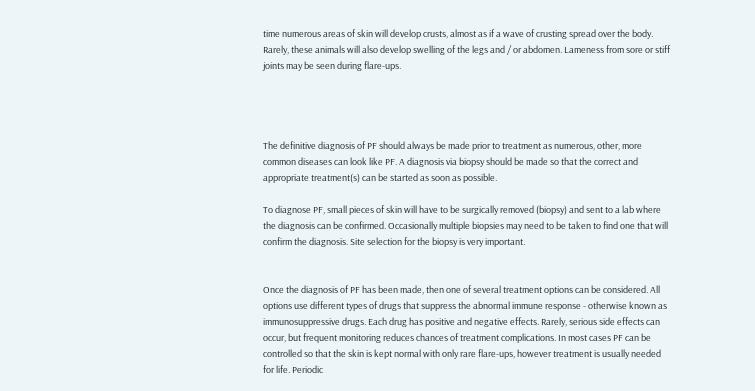time numerous areas of skin will develop crusts, almost as if a wave of crusting spread over the body. Rarely, these animals will also develop swelling of the legs and / or abdomen. Lameness from sore or stiff joints may be seen during flare-ups.




The definitive diagnosis of PF should always be made prior to treatment as numerous, other, more common diseases can look like PF. A diagnosis via biopsy should be made so that the correct and appropriate treatment(s) can be started as soon as possible.

To diagnose PF, small pieces of skin will have to be surgically removed (biopsy) and sent to a lab where the diagnosis can be confirmed. Occasionally multiple biopsies may need to be taken to find one that will confirm the diagnosis. Site selection for the biopsy is very important.


Once the diagnosis of PF has been made, then one of several treatment options can be considered. All options use different types of drugs that suppress the abnormal immune response - otherwise known as immunosuppressive drugs. Each drug has positive and negative effects. Rarely, serious side effects can occur, but frequent monitoring reduces chances of treatment complications. In most cases PF can be controlled so that the skin is kept normal with only rare flare-ups, however treatment is usually needed for life. Periodic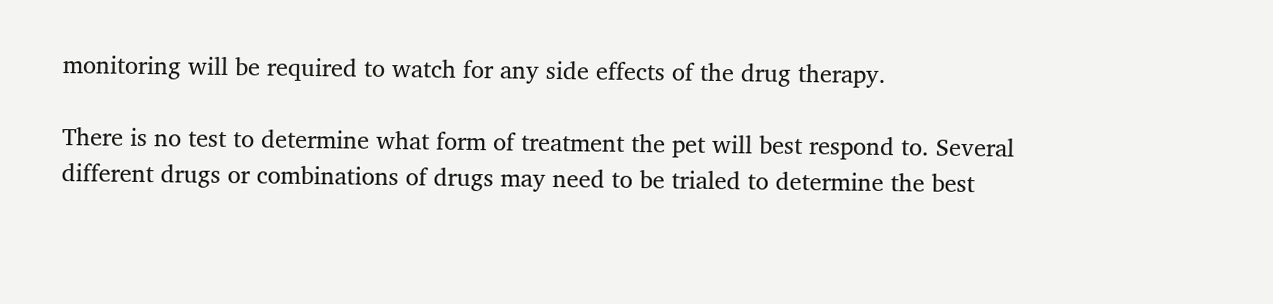monitoring will be required to watch for any side effects of the drug therapy.

There is no test to determine what form of treatment the pet will best respond to. Several different drugs or combinations of drugs may need to be trialed to determine the best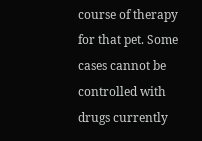course of therapy for that pet. Some cases cannot be controlled with drugs currently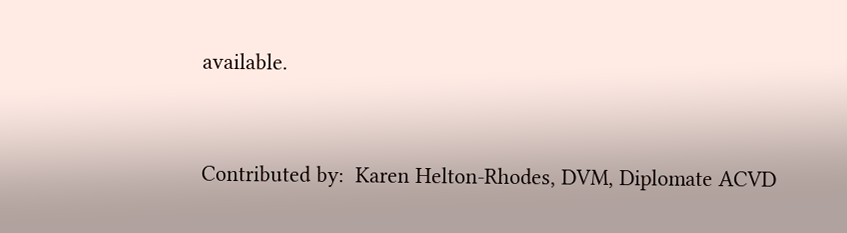available.


Contributed by:  Karen Helton-Rhodes, DVM, Diplomate ACVD